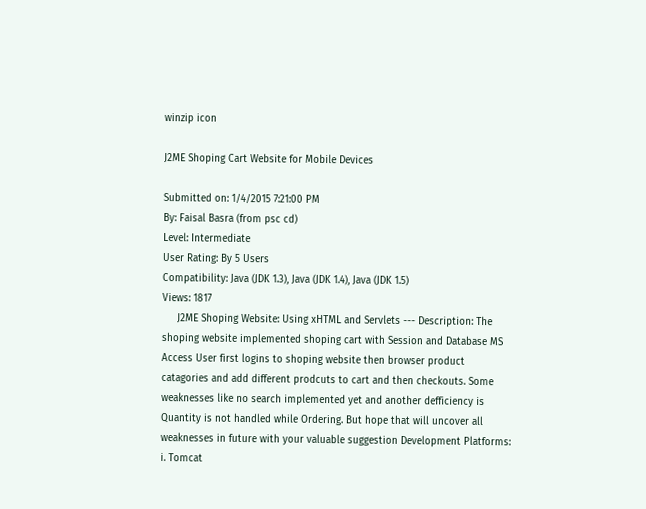winzip icon

J2ME Shoping Cart Website for Mobile Devices

Submitted on: 1/4/2015 7:21:00 PM
By: Faisal Basra (from psc cd)
Level: Intermediate
User Rating: By 5 Users
Compatibility: Java (JDK 1.3), Java (JDK 1.4), Java (JDK 1.5)
Views: 1817
     J2ME Shoping Website: Using xHTML and Servlets --- Description: The shoping website implemented shoping cart with Session and Database MS Access User first logins to shoping website then browser product catagories and add different prodcuts to cart and then checkouts. Some weaknesses like no search implemented yet and another defficiency is Quantity is not handled while Ordering. But hope that will uncover all weaknesses in future with your valuable suggestion Development Platforms: i. Tomcat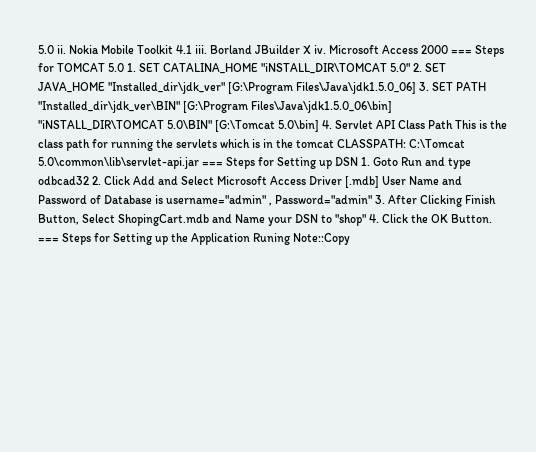5.0 ii. Nokia Mobile Toolkit 4.1 iii. Borland JBuilder X iv. Microsoft Access 2000 === Steps for TOMCAT 5.0 1. SET CATALINA_HOME "iNSTALL_DIR\TOMCAT 5.0" 2. SET JAVA_HOME "Installed_dir\jdk_ver" [G:\Program Files\Java\jdk1.5.0_06] 3. SET PATH "Installed_dir\jdk_ver\BIN" [G:\Program Files\Java\jdk1.5.0_06\bin] "iNSTALL_DIR\TOMCAT 5.0\BIN" [G:\Tomcat 5.0\bin] 4. Servlet API Class Path This is the class path for running the servlets which is in the tomcat CLASSPATH: C:\Tomcat 5.0\common\lib\servlet-api.jar === Steps for Setting up DSN 1. Goto Run and type odbcad32 2. Click Add and Select Microsoft Access Driver [.mdb] User Name and Password of Database is username="admin" , Password="admin" 3. After Clicking Finish Button, Select ShopingCart.mdb and Name your DSN to "shop" 4. Click the OK Button. === Steps for Setting up the Application Runing Note::Copy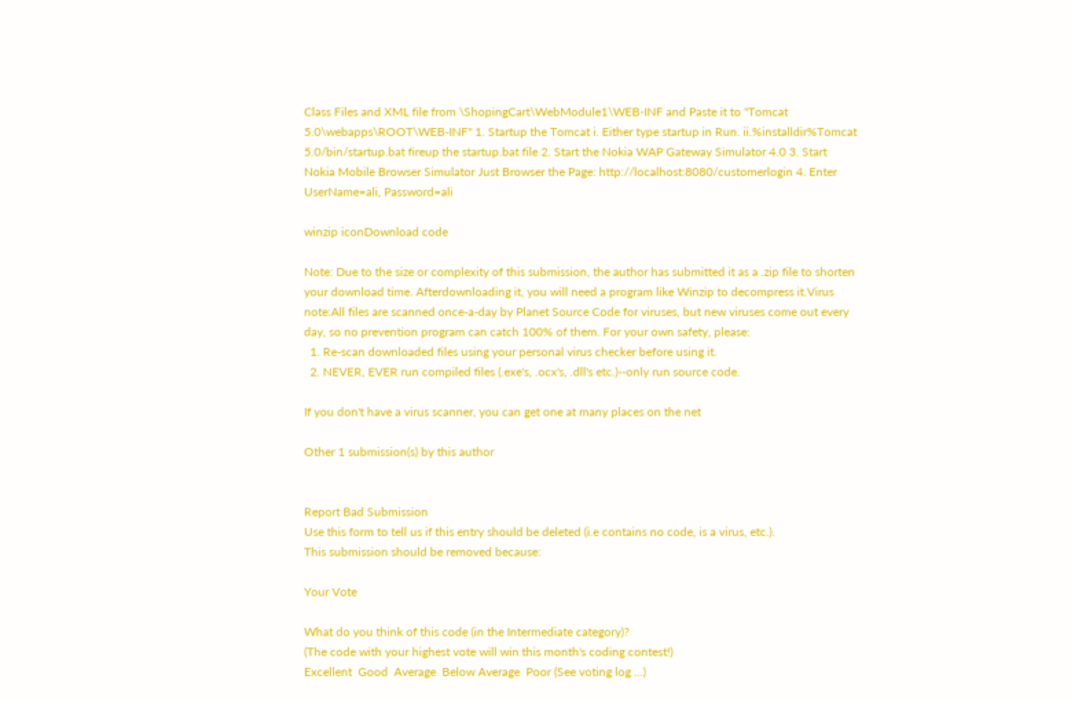Class Files and XML file from \ShopingCart\WebModule1\WEB-INF and Paste it to "Tomcat 5.0\webapps\ROOT\WEB-INF" 1. Startup the Tomcat i. Either type startup in Run. ii.%installdir%Tomcat 5.0/bin/startup.bat fireup the startup.bat file 2. Start the Nokia WAP Gateway Simulator 4.0 3. Start Nokia Mobile Browser Simulator Just Browser the Page: http://localhost:8080/customerlogin 4. Enter UserName=ali, Password=ali

winzip iconDownload code

Note: Due to the size or complexity of this submission, the author has submitted it as a .zip file to shorten your download time. Afterdownloading it, you will need a program like Winzip to decompress it.Virus note:All files are scanned once-a-day by Planet Source Code for viruses, but new viruses come out every day, so no prevention program can catch 100% of them. For your own safety, please:
  1. Re-scan downloaded files using your personal virus checker before using it.
  2. NEVER, EVER run compiled files (.exe's, .ocx's, .dll's etc.)--only run source code.

If you don't have a virus scanner, you can get one at many places on the net

Other 1 submission(s) by this author


Report Bad Submission
Use this form to tell us if this entry should be deleted (i.e contains no code, is a virus, etc.).
This submission should be removed because:

Your Vote

What do you think of this code (in the Intermediate category)?
(The code with your highest vote will win this month's coding contest!)
Excellent  Good  Average  Below Average  Poor (See voting log ...)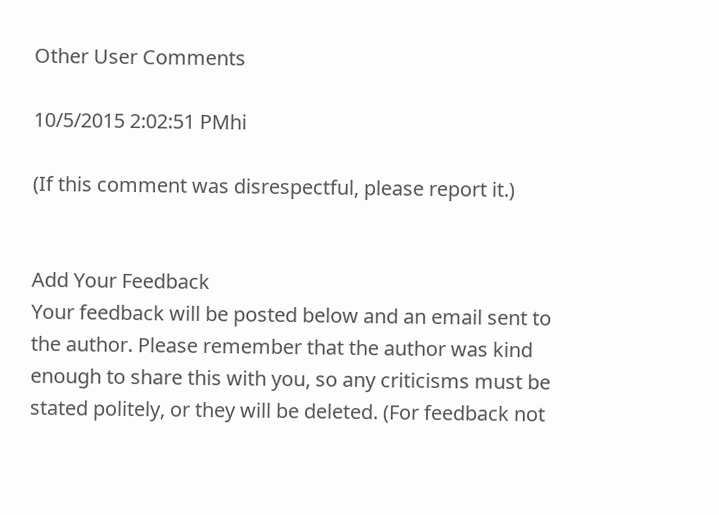Other User Comments

10/5/2015 2:02:51 PMhi

(If this comment was disrespectful, please report it.)


Add Your Feedback
Your feedback will be posted below and an email sent to the author. Please remember that the author was kind enough to share this with you, so any criticisms must be stated politely, or they will be deleted. (For feedback not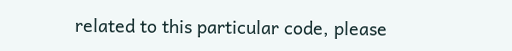related to this particular code, please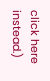click here instead.)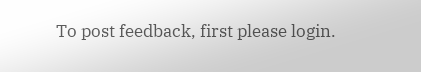To post feedback, first please login.